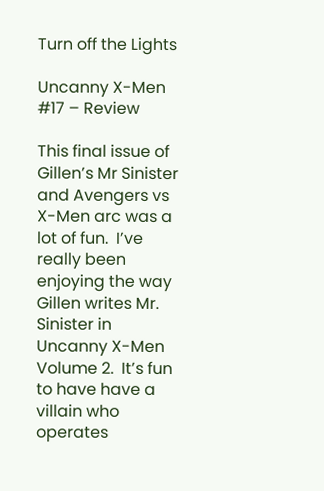Turn off the Lights

Uncanny X-Men #17 – Review

This final issue of Gillen’s Mr Sinister and Avengers vs X-Men arc was a lot of fun.  I’ve really been enjoying the way Gillen writes Mr. Sinister in Uncanny X-Men Volume 2.  It’s fun to have have a villain who operates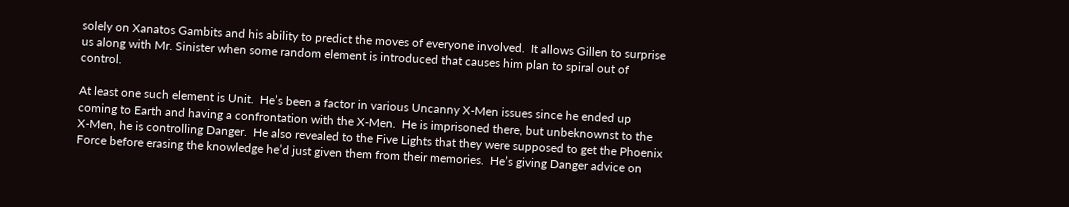solely on Xanatos Gambits and his ability to predict the moves of everyone involved.  It allows Gillen to surprise us along with Mr. Sinister when some random element is introduced that causes him plan to spiral out of control.

At least one such element is Unit.  He’s been a factor in various Uncanny X-Men issues since he ended up coming to Earth and having a confrontation with the X-Men.  He is imprisoned there, but unbeknownst to the X-Men, he is controlling Danger.  He also revealed to the Five Lights that they were supposed to get the Phoenix Force before erasing the knowledge he’d just given them from their memories.  He’s giving Danger advice on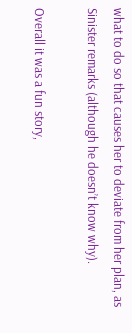what to do so that causes her to deviate from her plan, as Sinister remarks (although he doesn’t know why).

Overall it was a fun story,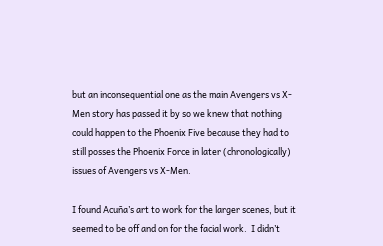but an inconsequential one as the main Avengers vs X-Men story has passed it by so we knew that nothing could happen to the Phoenix Five because they had to still posses the Phoenix Force in later (chronologically) issues of Avengers vs X-Men.

I found Acuña’s art to work for the larger scenes, but it seemed to be off and on for the facial work.  I didn’t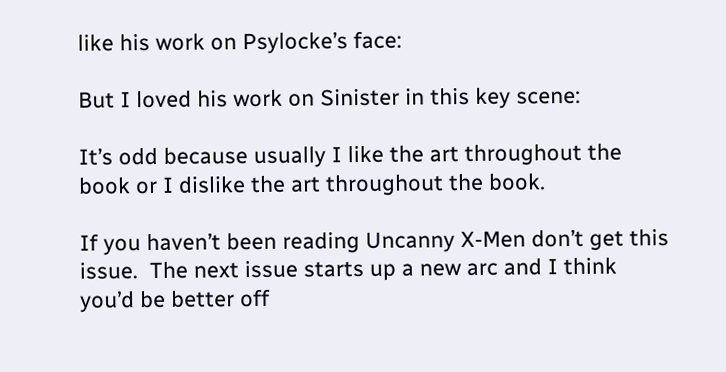like his work on Psylocke’s face:

But I loved his work on Sinister in this key scene:

It’s odd because usually I like the art throughout the book or I dislike the art throughout the book.

If you haven’t been reading Uncanny X-Men don’t get this issue.  The next issue starts up a new arc and I think you’d be better off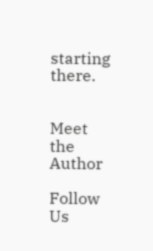starting there.


Meet the Author

Follow Us